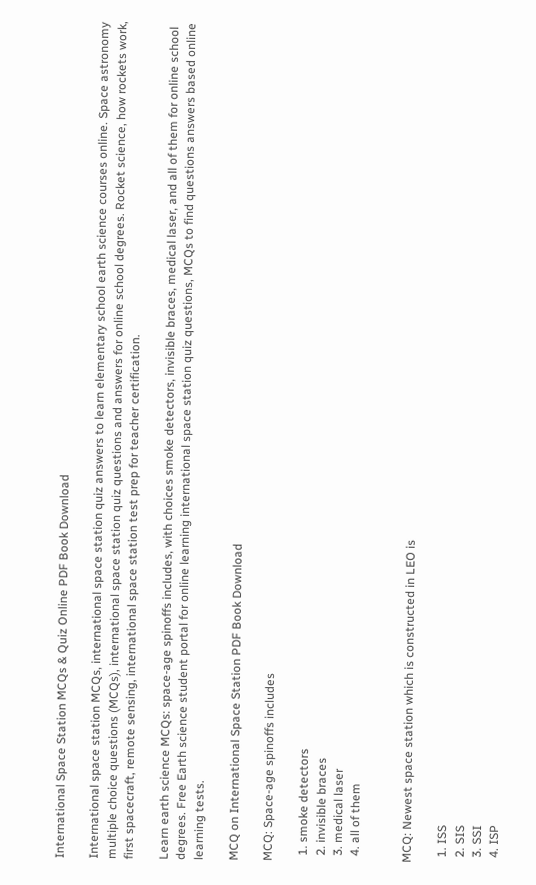International Space Station MCQs & Quiz Online PDF Book Download

International space station MCQs, international space station quiz answers to learn elementary school earth science courses online. Space astronomy multiple choice questions (MCQs), international space station quiz questions and answers for online school degrees. Rocket science, how rockets work, first spacecraft, remote sensing, international space station test prep for teacher certification.

Learn earth science MCQs: space-age spinoffs includes, with choices smoke detectors, invisible braces, medical laser, and all of them for online school degrees. Free Earth science student portal for online learning international space station quiz questions, MCQs to find questions answers based online learning tests.

MCQ on International Space Station PDF Book Download

MCQ: Space-age spinoffs includes

  1. smoke detectors
  2. invisible braces
  3. medical laser
  4. all of them


MCQ: Newest space station which is constructed in LEO is

  1. ISS
  2. SIS
  3. SSI
  4. ISP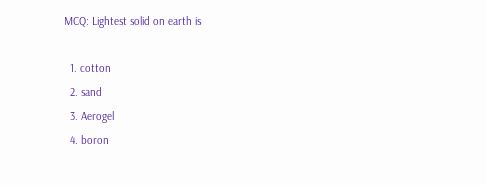MCQ: Lightest solid on earth is

  1. cotton
  2. sand
  3. Aerogel
  4. boron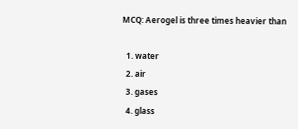MCQ: Aerogel is three times heavier than

  1. water
  2. air
  3. gases
  4. glass